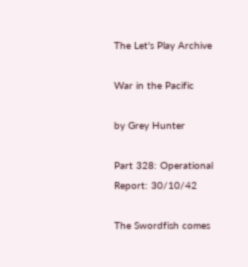The Let's Play Archive

War in the Pacific

by Grey Hunter

Part 328: Operational Report: 30/10/42

The Swordfish comes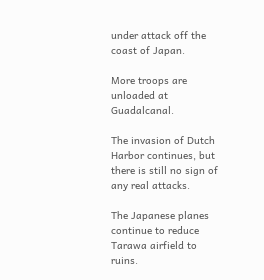under attack off the coast of Japan.

More troops are unloaded at Guadalcanal.

The invasion of Dutch Harbor continues, but there is still no sign of any real attacks.

The Japanese planes continue to reduce Tarawa airfield to ruins.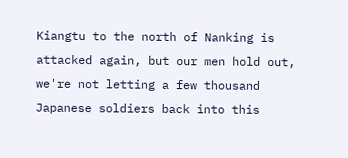Kiangtu to the north of Nanking is attacked again, but our men hold out, we're not letting a few thousand Japanese soldiers back into this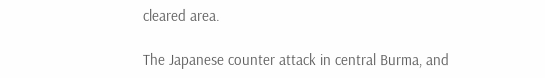cleared area.

The Japanese counter attack in central Burma, and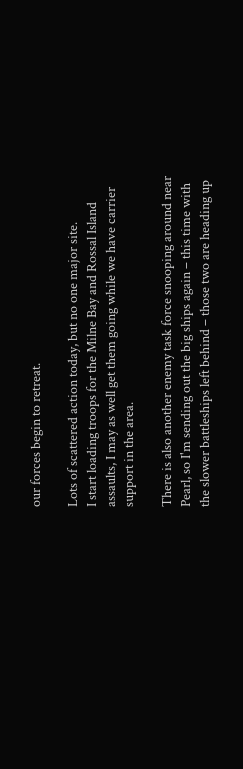our forces begin to retreat.

Lots of scattered action today, but no one major site.
I start loading troops for the Milne Bay and Rossal Island assaults, I may as well get them going while we have carrier support in the area.

There is also another enemy task force snooping around near Pearl, so I'm sending out the big ships again – this time with the slower battleships left behind – those two are heading up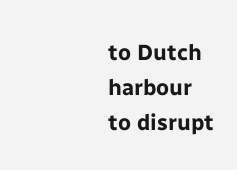to Dutch harbour to disrupt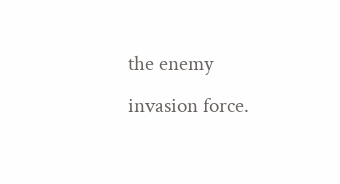the enemy invasion force.